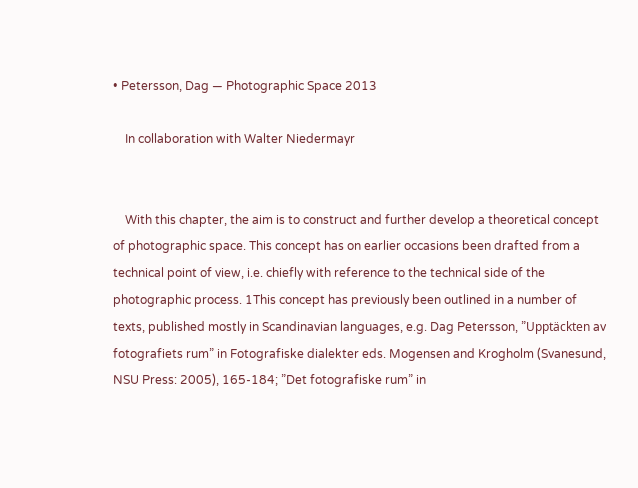• Petersson, Dag — Photographic Space 2013

    In collaboration with Walter Niedermayr


    With this chapter, the aim is to construct and further develop a theoretical concept of photographic space. This concept has on earlier occasions been drafted from a technical point of view, i.e. chiefly with reference to the technical side of the photographic process. 1This concept has previously been outlined in a number of texts, published mostly in Scandinavian languages, e.g. Dag Petersson, ”Upptäckten av fotografiets rum” in Fotografiske dialekter eds. Mogensen and Krogholm (Svanesund, NSU Press: 2005), 165-184; ”Det fotografiske rum” in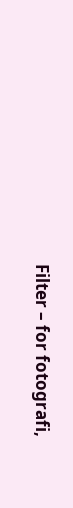Filter – for fotografi,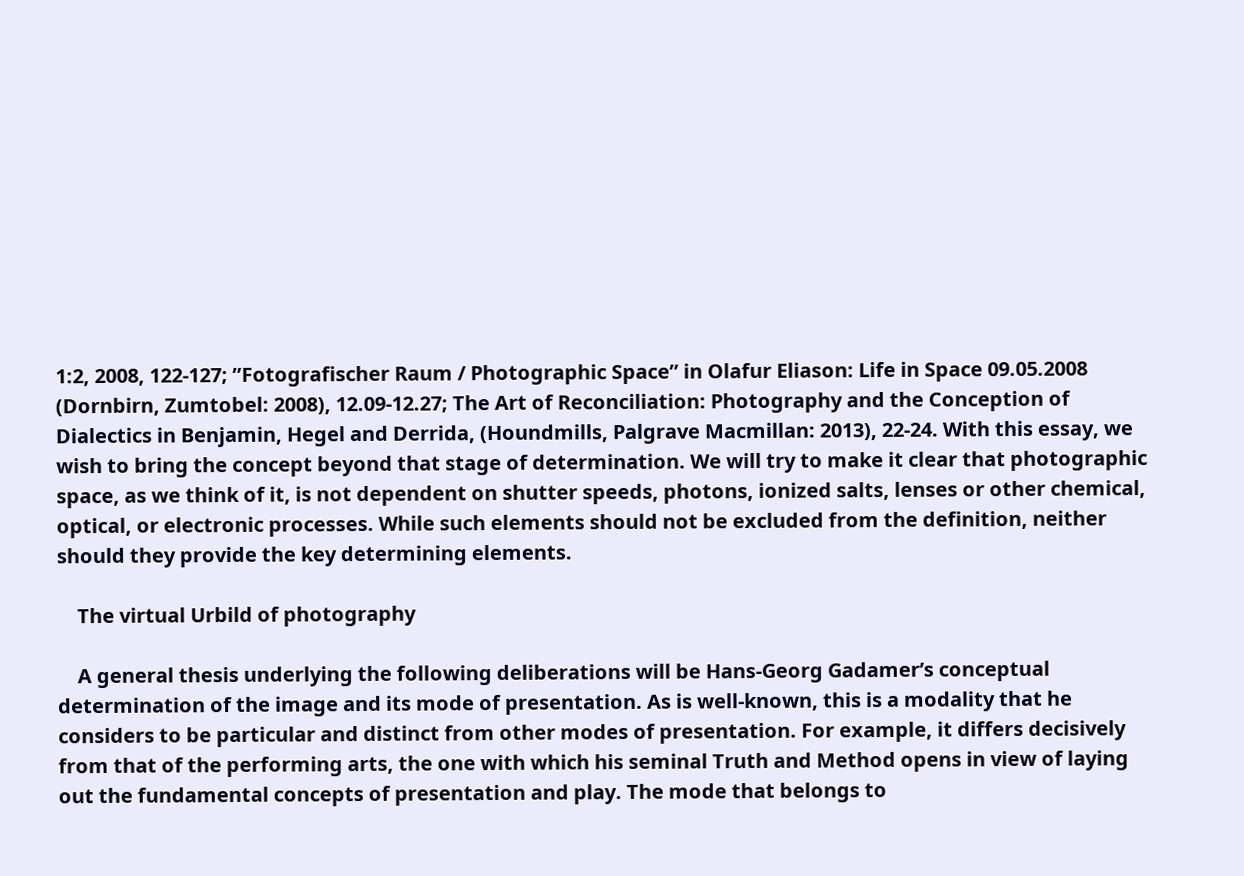1:2, 2008, 122-127; ”Fotografischer Raum / Photographic Space” in Olafur Eliason: Life in Space 09.05.2008 (Dornbirn, Zumtobel: 2008), 12.09-12.27; The Art of Reconciliation: Photography and the Conception of Dialectics in Benjamin, Hegel and Derrida, (Houndmills, Palgrave Macmillan: 2013), 22-24. With this essay, we wish to bring the concept beyond that stage of determination. We will try to make it clear that photographic space, as we think of it, is not dependent on shutter speeds, photons, ionized salts, lenses or other chemical, optical, or electronic processes. While such elements should not be excluded from the definition, neither should they provide the key determining elements.

    The virtual Urbild of photography

    A general thesis underlying the following deliberations will be Hans-Georg Gadamer’s conceptual determination of the image and its mode of presentation. As is well-known, this is a modality that he considers to be particular and distinct from other modes of presentation. For example, it differs decisively from that of the performing arts, the one with which his seminal Truth and Method opens in view of laying out the fundamental concepts of presentation and play. The mode that belongs to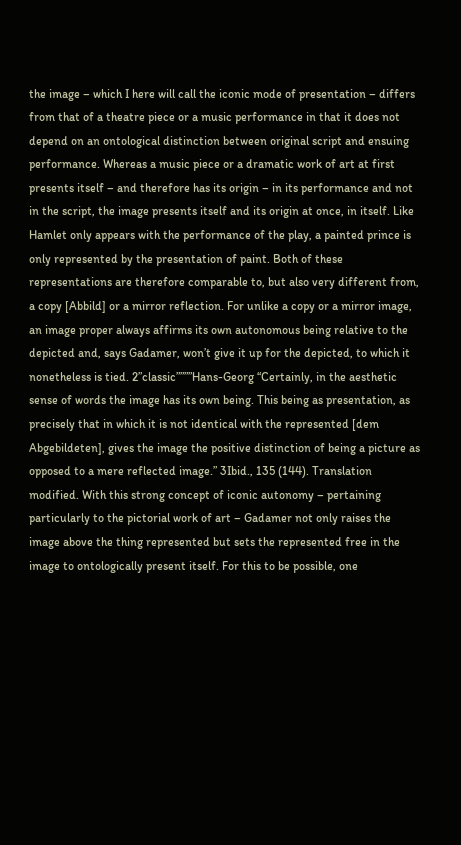the image – which I here will call the iconic mode of presentation – differs from that of a theatre piece or a music performance in that it does not depend on an ontological distinction between original script and ensuing performance. Whereas a music piece or a dramatic work of art at first presents itself – and therefore has its origin – in its performance and not in the script, the image presents itself and its origin at once, in itself. Like Hamlet only appears with the performance of the play, a painted prince is only represented by the presentation of paint. Both of these representations are therefore comparable to, but also very different from, a copy [Abbild] or a mirror reflection. For unlike a copy or a mirror image, an image proper always affirms its own autonomous being relative to the depicted and, says Gadamer, won’t give it up for the depicted, to which it nonetheless is tied. 2”classic””””Hans-Georg “Certainly, in the aesthetic sense of words the image has its own being. This being as presentation, as precisely that in which it is not identical with the represented [dem Abgebildeten], gives the image the positive distinction of being a picture as opposed to a mere reflected image.” 3Ibid., 135 (144). Translation modified. With this strong concept of iconic autonomy – pertaining particularly to the pictorial work of art – Gadamer not only raises the image above the thing represented but sets the represented free in the image to ontologically present itself. For this to be possible, one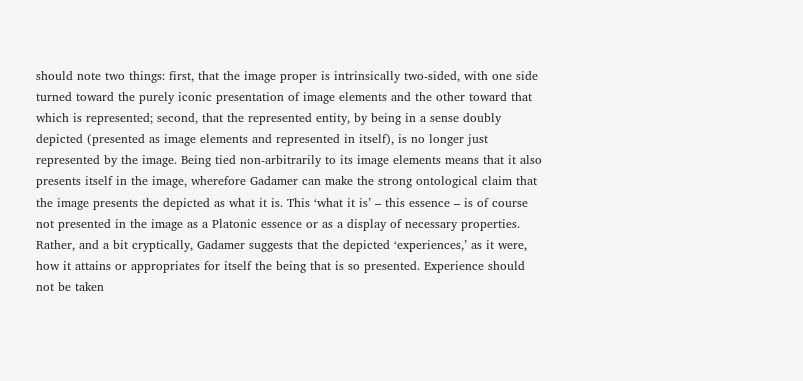should note two things: first, that the image proper is intrinsically two-sided, with one side turned toward the purely iconic presentation of image elements and the other toward that which is represented; second, that the represented entity, by being in a sense doubly depicted (presented as image elements and represented in itself), is no longer just represented by the image. Being tied non-arbitrarily to its image elements means that it also presents itself in the image, wherefore Gadamer can make the strong ontological claim that the image presents the depicted as what it is. This ‘what it is’ – this essence – is of course not presented in the image as a Platonic essence or as a display of necessary properties. Rather, and a bit cryptically, Gadamer suggests that the depicted ‘experiences,’ as it were, how it attains or appropriates for itself the being that is so presented. Experience should not be taken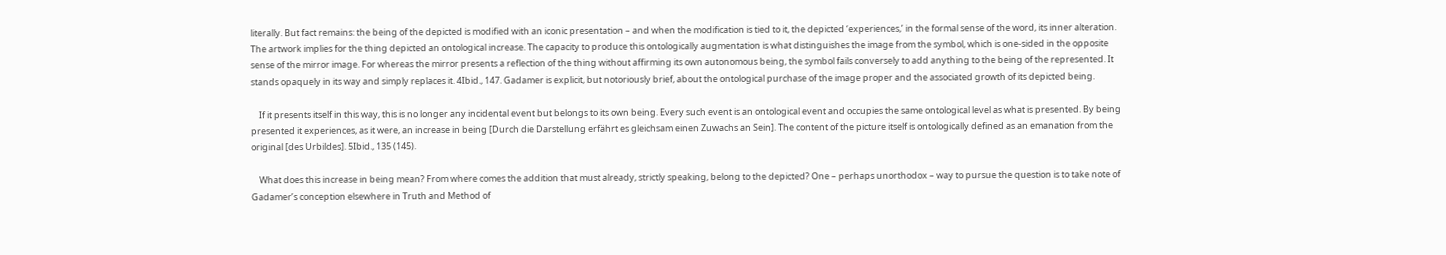literally. But fact remains: the being of the depicted is modified with an iconic presentation – and when the modification is tied to it, the depicted ‘experiences,’ in the formal sense of the word, its inner alteration. The artwork implies for the thing depicted an ontological increase. The capacity to produce this ontologically augmentation is what distinguishes the image from the symbol, which is one-sided in the opposite sense of the mirror image. For whereas the mirror presents a reflection of the thing without affirming its own autonomous being, the symbol fails conversely to add anything to the being of the represented. It stands opaquely in its way and simply replaces it. 4Ibid., 147. Gadamer is explicit, but notoriously brief, about the ontological purchase of the image proper and the associated growth of its depicted being.

    If it presents itself in this way, this is no longer any incidental event but belongs to its own being. Every such event is an ontological event and occupies the same ontological level as what is presented. By being presented it experiences, as it were, an increase in being [Durch die Darstellung erfährt es gleichsam einen Zuwachs an Sein]. The content of the picture itself is ontologically defined as an emanation from the original [des Urbildes]. 5Ibid., 135 (145).

    What does this increase in being mean? From where comes the addition that must already, strictly speaking, belong to the depicted? One – perhaps unorthodox – way to pursue the question is to take note of Gadamer’s conception elsewhere in Truth and Method of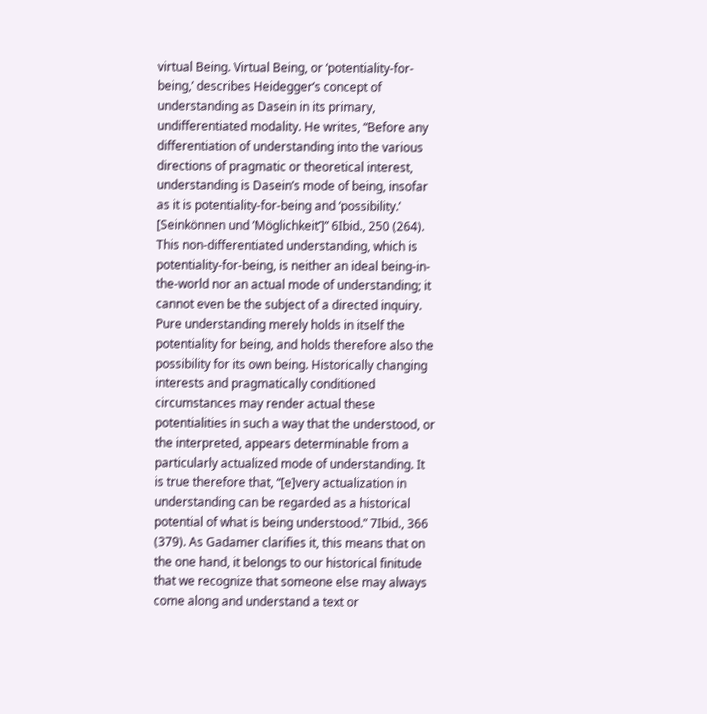virtual Being. Virtual Being, or ‘potentiality-for-being,’ describes Heidegger’s concept of understanding as Dasein in its primary, undifferentiated modality. He writes, “Before any differentiation of understanding into the various directions of pragmatic or theoretical interest, understanding is Dasein’s mode of being, insofar as it is potentiality-for-being and ‘possibility.’ [Seinkönnen und ’Möglichkeit’]” 6Ibid., 250 (264). This non-differentiated understanding, which is potentiality-for-being, is neither an ideal being-in-the-world nor an actual mode of understanding; it cannot even be the subject of a directed inquiry. Pure understanding merely holds in itself the potentiality for being, and holds therefore also the possibility for its own being. Historically changing interests and pragmatically conditioned circumstances may render actual these potentialities in such a way that the understood, or the interpreted, appears determinable from a particularly actualized mode of understanding. It is true therefore that, “[e]very actualization in understanding can be regarded as a historical potential of what is being understood.” 7Ibid., 366 (379). As Gadamer clarifies it, this means that on the one hand, it belongs to our historical finitude that we recognize that someone else may always come along and understand a text or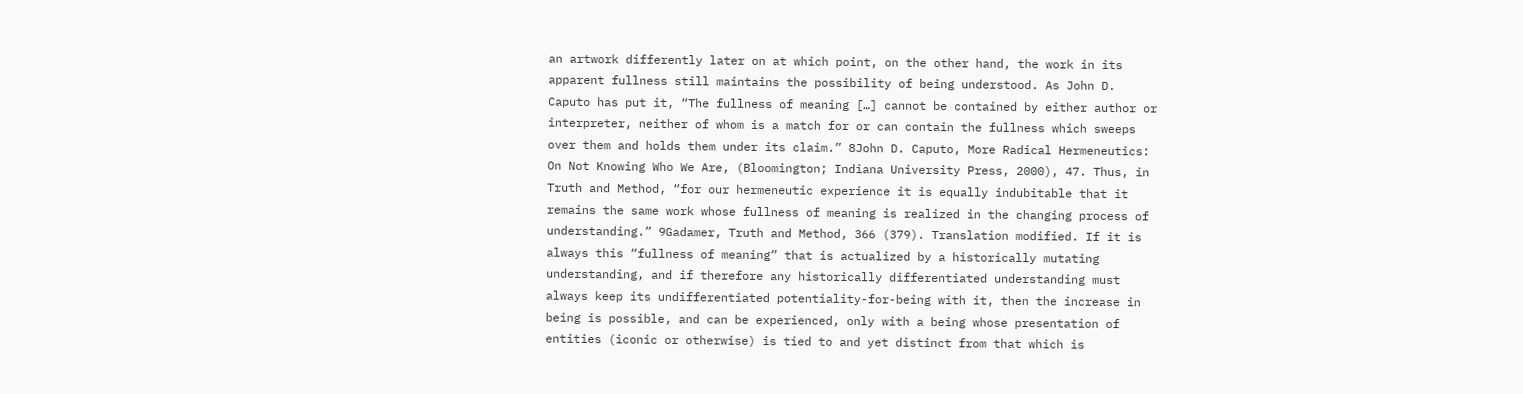an artwork differently later on at which point, on the other hand, the work in its apparent fullness still maintains the possibility of being understood. As John D. Caputo has put it, “The fullness of meaning […] cannot be contained by either author or interpreter, neither of whom is a match for or can contain the fullness which sweeps over them and holds them under its claim.” 8John D. Caputo, More Radical Hermeneutics: On Not Knowing Who We Are, (Bloomington; Indiana University Press, 2000), 47. Thus, in Truth and Method, “for our hermeneutic experience it is equally indubitable that it remains the same work whose fullness of meaning is realized in the changing process of understanding.” 9Gadamer, Truth and Method, 366 (379). Translation modified. If it is always this “fullness of meaning” that is actualized by a historically mutating understanding, and if therefore any historically differentiated understanding must always keep its undifferentiated potentiality-for-being with it, then the increase in being is possible, and can be experienced, only with a being whose presentation of entities (iconic or otherwise) is tied to and yet distinct from that which is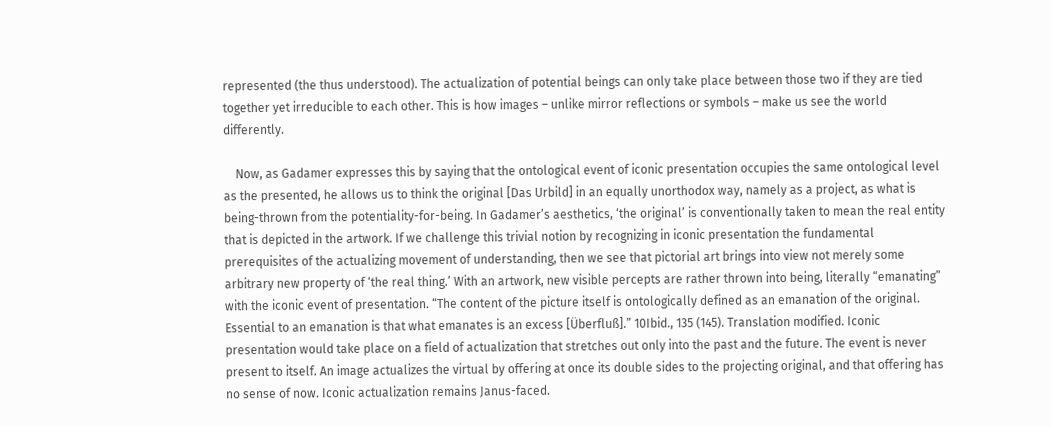represented (the thus understood). The actualization of potential beings can only take place between those two if they are tied together yet irreducible to each other. This is how images – unlike mirror reflections or symbols – make us see the world differently.

    Now, as Gadamer expresses this by saying that the ontological event of iconic presentation occupies the same ontological level as the presented, he allows us to think the original [Das Urbild] in an equally unorthodox way, namely as a project, as what is being-thrown from the potentiality-for-being. In Gadamer’s aesthetics, ‘the original’ is conventionally taken to mean the real entity that is depicted in the artwork. If we challenge this trivial notion by recognizing in iconic presentation the fundamental prerequisites of the actualizing movement of understanding, then we see that pictorial art brings into view not merely some arbitrary new property of ‘the real thing.’ With an artwork, new visible percepts are rather thrown into being, literally “emanating” with the iconic event of presentation. “The content of the picture itself is ontologically defined as an emanation of the original. Essential to an emanation is that what emanates is an excess [Überfluß].” 10Ibid., 135 (145). Translation modified. Iconic presentation would take place on a field of actualization that stretches out only into the past and the future. The event is never present to itself. An image actualizes the virtual by offering at once its double sides to the projecting original, and that offering has no sense of now. Iconic actualization remains Janus-faced.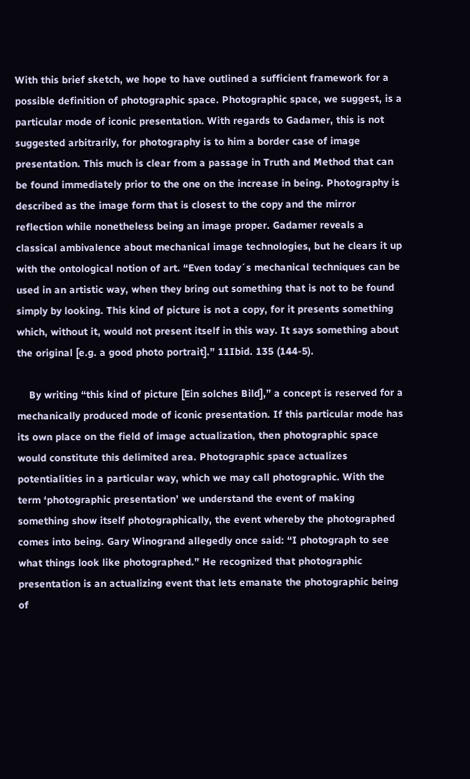With this brief sketch, we hope to have outlined a sufficient framework for a possible definition of photographic space. Photographic space, we suggest, is a particular mode of iconic presentation. With regards to Gadamer, this is not suggested arbitrarily, for photography is to him a border case of image presentation. This much is clear from a passage in Truth and Method that can be found immediately prior to the one on the increase in being. Photography is described as the image form that is closest to the copy and the mirror reflection while nonetheless being an image proper. Gadamer reveals a classical ambivalence about mechanical image technologies, but he clears it up with the ontological notion of art. “Even today´s mechanical techniques can be used in an artistic way, when they bring out something that is not to be found simply by looking. This kind of picture is not a copy, for it presents something which, without it, would not present itself in this way. It says something about the original [e.g. a good photo portrait].” 11Ibid. 135 (144-5).

    By writing “this kind of picture [Ein solches Bild],” a concept is reserved for a mechanically produced mode of iconic presentation. If this particular mode has its own place on the field of image actualization, then photographic space would constitute this delimited area. Photographic space actualizes potentialities in a particular way, which we may call photographic. With the term ‘photographic presentation’ we understand the event of making something show itself photographically, the event whereby the photographed comes into being. Gary Winogrand allegedly once said: “I photograph to see what things look like photographed.” He recognized that photographic presentation is an actualizing event that lets emanate the photographic being of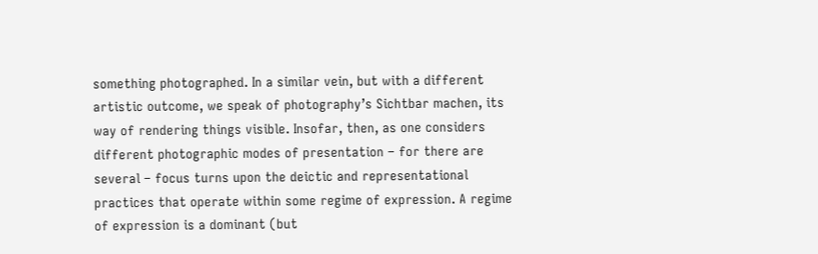something photographed. In a similar vein, but with a different artistic outcome, we speak of photography’s Sichtbar machen, its way of rendering things visible. Insofar, then, as one considers different photographic modes of presentation – for there are several – focus turns upon the deictic and representational practices that operate within some regime of expression. A regime of expression is a dominant (but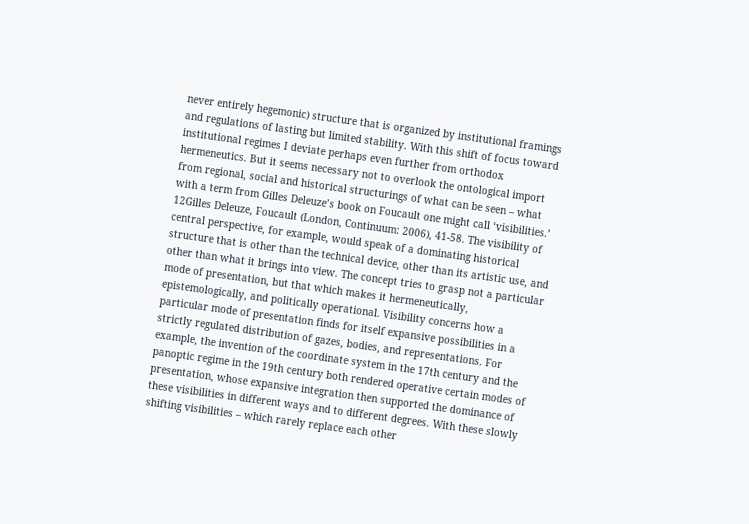never entirely hegemonic) structure that is organized by institutional framings and regulations of lasting but limited stability. With this shift of focus toward institutional regimes I deviate perhaps even further from orthodox hermeneutics. But it seems necessary not to overlook the ontological import from regional, social and historical structurings of what can be seen – what with a term from Gilles Deleuze’s book on Foucault one might call ‘visibilities.’ 12Gilles Deleuze, Foucault (London, Continuum: 2006), 41-58. The visibility of central perspective, for example, would speak of a dominating historical structure that is other than the technical device, other than its artistic use, and other than what it brings into view. The concept tries to grasp not a particular mode of presentation, but that which makes it hermeneutically, epistemologically, and politically operational. Visibility concerns how a particular mode of presentation finds for itself expansive possibilities in a strictly regulated distribution of gazes, bodies, and representations. For example, the invention of the coordinate system in the 17th century and the panoptic regime in the 19th century both rendered operative certain modes of presentation, whose expansive integration then supported the dominance of these visibilities in different ways and to different degrees. With these slowly shifting visibilities – which rarely replace each other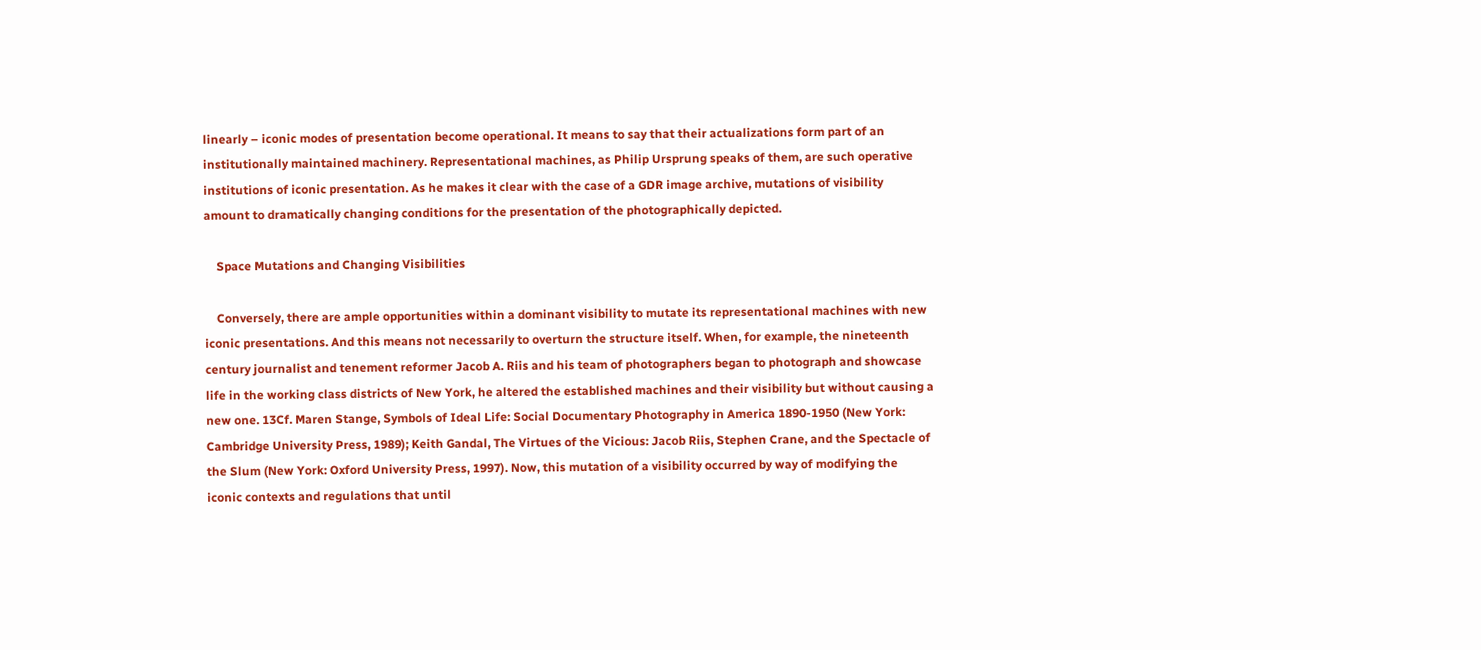linearly – iconic modes of presentation become operational. It means to say that their actualizations form part of an institutionally maintained machinery. Representational machines, as Philip Ursprung speaks of them, are such operative institutions of iconic presentation. As he makes it clear with the case of a GDR image archive, mutations of visibility amount to dramatically changing conditions for the presentation of the photographically depicted.

    Space Mutations and Changing Visibilities

    Conversely, there are ample opportunities within a dominant visibility to mutate its representational machines with new iconic presentations. And this means not necessarily to overturn the structure itself. When, for example, the nineteenth century journalist and tenement reformer Jacob A. Riis and his team of photographers began to photograph and showcase life in the working class districts of New York, he altered the established machines and their visibility but without causing a new one. 13Cf. Maren Stange, Symbols of Ideal Life: Social Documentary Photography in America 1890-1950 (New York: Cambridge University Press, 1989); Keith Gandal, The Virtues of the Vicious: Jacob Riis, Stephen Crane, and the Spectacle of the Slum (New York: Oxford University Press, 1997). Now, this mutation of a visibility occurred by way of modifying the iconic contexts and regulations that until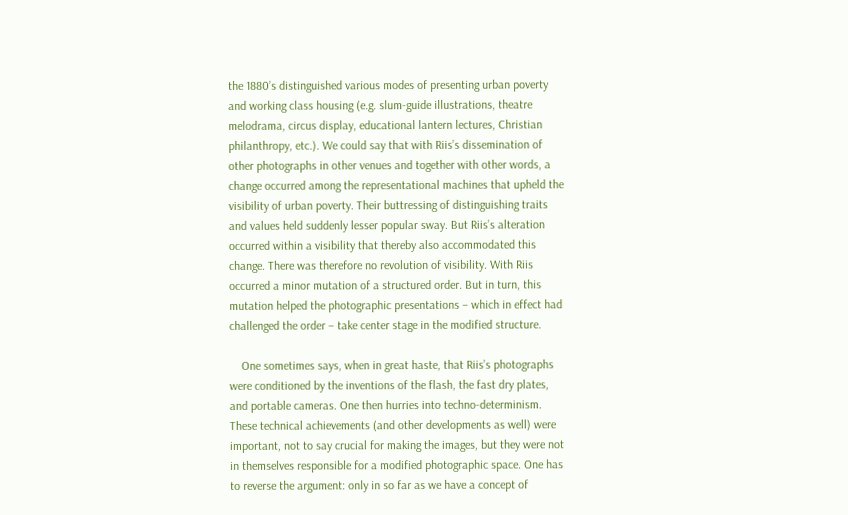the 1880’s distinguished various modes of presenting urban poverty and working class housing (e.g. slum-guide illustrations, theatre melodrama, circus display, educational lantern lectures, Christian philanthropy, etc.). We could say that with Riis’s dissemination of other photographs in other venues and together with other words, a change occurred among the representational machines that upheld the visibility of urban poverty. Their buttressing of distinguishing traits and values held suddenly lesser popular sway. But Riis’s alteration occurred within a visibility that thereby also accommodated this change. There was therefore no revolution of visibility. With Riis occurred a minor mutation of a structured order. But in turn, this mutation helped the photographic presentations – which in effect had challenged the order – take center stage in the modified structure.

    One sometimes says, when in great haste, that Riis’s photographs were conditioned by the inventions of the flash, the fast dry plates, and portable cameras. One then hurries into techno-determinism. These technical achievements (and other developments as well) were important, not to say crucial for making the images, but they were not in themselves responsible for a modified photographic space. One has to reverse the argument: only in so far as we have a concept of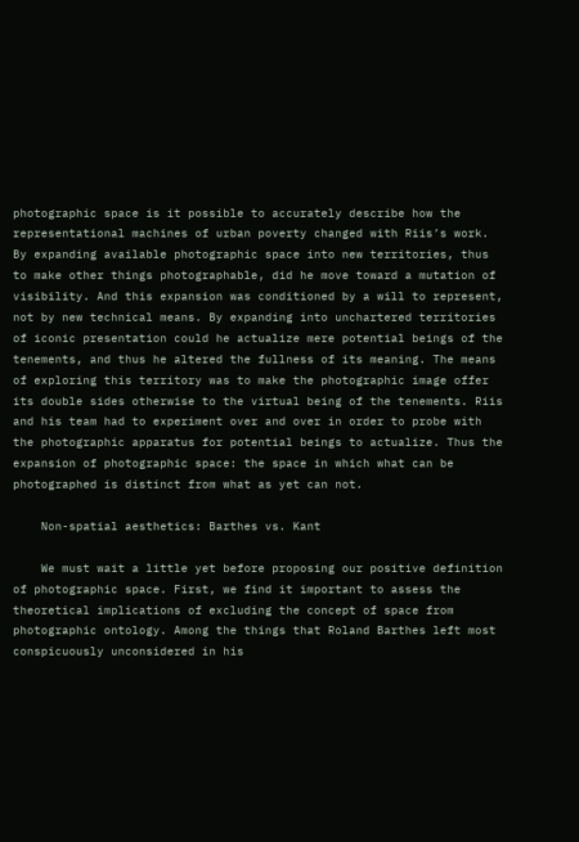photographic space is it possible to accurately describe how the representational machines of urban poverty changed with Riis’s work. By expanding available photographic space into new territories, thus to make other things photographable, did he move toward a mutation of visibility. And this expansion was conditioned by a will to represent, not by new technical means. By expanding into unchartered territories of iconic presentation could he actualize mere potential beings of the tenements, and thus he altered the fullness of its meaning. The means of exploring this territory was to make the photographic image offer its double sides otherwise to the virtual being of the tenements. Riis and his team had to experiment over and over in order to probe with the photographic apparatus for potential beings to actualize. Thus the expansion of photographic space: the space in which what can be photographed is distinct from what as yet can not.

    Non-spatial aesthetics: Barthes vs. Kant

    We must wait a little yet before proposing our positive definition of photographic space. First, we find it important to assess the theoretical implications of excluding the concept of space from photographic ontology. Among the things that Roland Barthes left most conspicuously unconsidered in his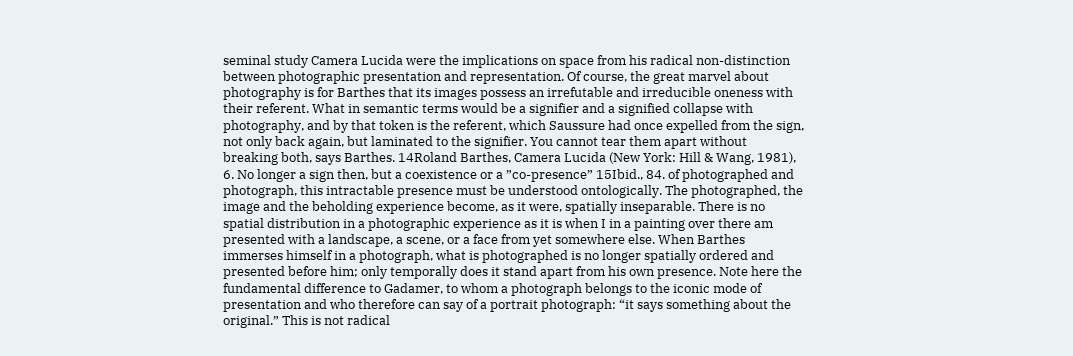seminal study Camera Lucida were the implications on space from his radical non-distinction between photographic presentation and representation. Of course, the great marvel about photography is for Barthes that its images possess an irrefutable and irreducible oneness with their referent. What in semantic terms would be a signifier and a signified collapse with photography, and by that token is the referent, which Saussure had once expelled from the sign, not only back again, but laminated to the signifier. You cannot tear them apart without breaking both, says Barthes. 14Roland Barthes, Camera Lucida (New York: Hill & Wang, 1981), 6. No longer a sign then, but a coexistence or a ”co-presence” 15Ibid., 84. of photographed and photograph, this intractable presence must be understood ontologically. The photographed, the image and the beholding experience become, as it were, spatially inseparable. There is no spatial distribution in a photographic experience as it is when I in a painting over there am presented with a landscape, a scene, or a face from yet somewhere else. When Barthes immerses himself in a photograph, what is photographed is no longer spatially ordered and presented before him; only temporally does it stand apart from his own presence. Note here the fundamental difference to Gadamer, to whom a photograph belongs to the iconic mode of presentation and who therefore can say of a portrait photograph: “it says something about the original.” This is not radical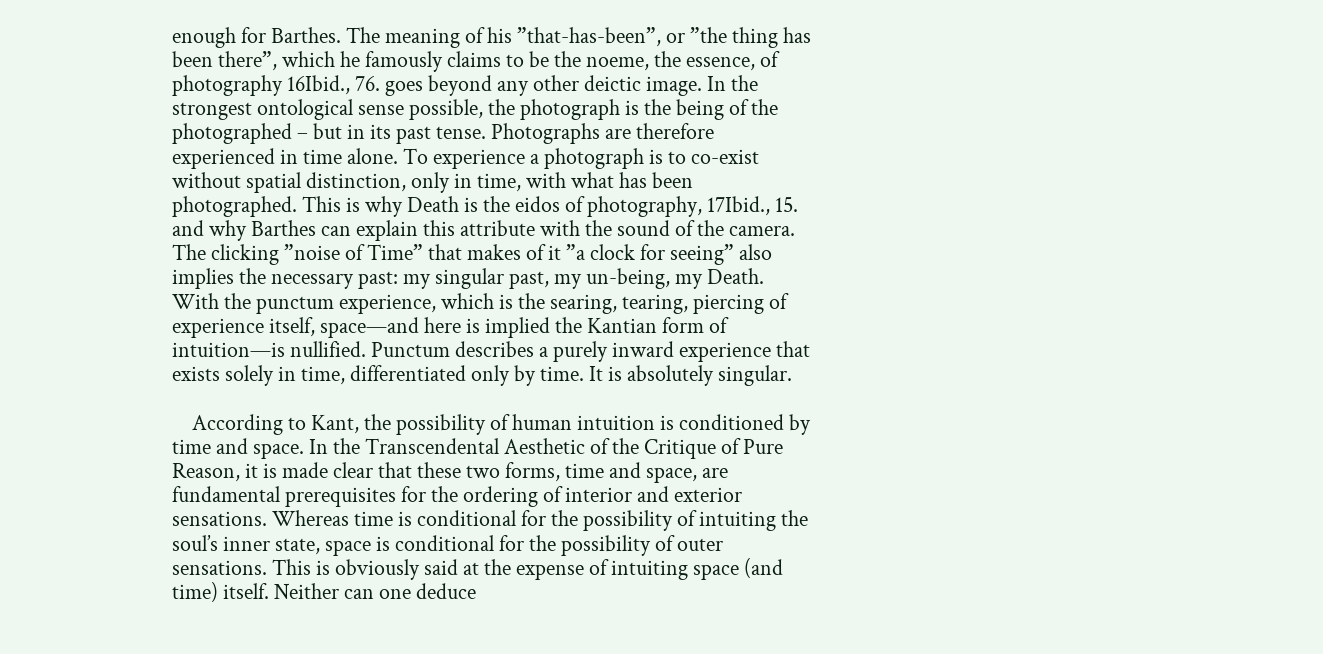enough for Barthes. The meaning of his ”that-has-been”, or ”the thing has been there”, which he famously claims to be the noeme, the essence, of photography 16Ibid., 76. goes beyond any other deictic image. In the strongest ontological sense possible, the photograph is the being of the photographed – but in its past tense. Photographs are therefore experienced in time alone. To experience a photograph is to co-exist without spatial distinction, only in time, with what has been photographed. This is why Death is the eidos of photography, 17Ibid., 15. and why Barthes can explain this attribute with the sound of the camera. The clicking ”noise of Time” that makes of it ”a clock for seeing” also implies the necessary past: my singular past, my un-being, my Death. With the punctum experience, which is the searing, tearing, piercing of experience itself, space—and here is implied the Kantian form of intuition—is nullified. Punctum describes a purely inward experience that exists solely in time, differentiated only by time. It is absolutely singular.

    According to Kant, the possibility of human intuition is conditioned by time and space. In the Transcendental Aesthetic of the Critique of Pure Reason, it is made clear that these two forms, time and space, are fundamental prerequisites for the ordering of interior and exterior sensations. Whereas time is conditional for the possibility of intuiting the soul’s inner state, space is conditional for the possibility of outer sensations. This is obviously said at the expense of intuiting space (and time) itself. Neither can one deduce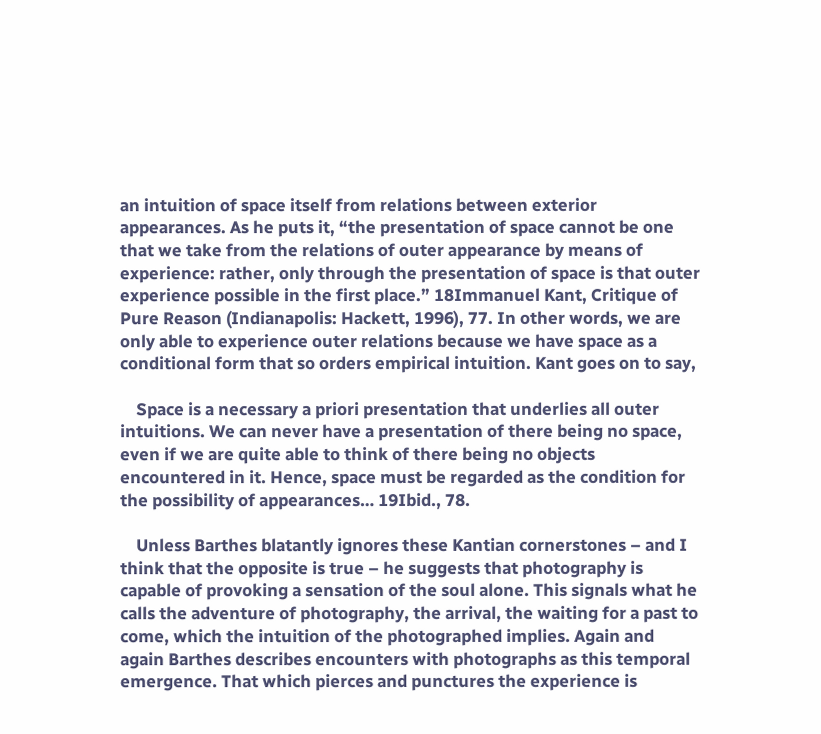an intuition of space itself from relations between exterior appearances. As he puts it, “the presentation of space cannot be one that we take from the relations of outer appearance by means of experience: rather, only through the presentation of space is that outer experience possible in the first place.” 18Immanuel Kant, Critique of Pure Reason (Indianapolis: Hackett, 1996), 77. In other words, we are only able to experience outer relations because we have space as a conditional form that so orders empirical intuition. Kant goes on to say,

    Space is a necessary a priori presentation that underlies all outer intuitions. We can never have a presentation of there being no space, even if we are quite able to think of there being no objects encountered in it. Hence, space must be regarded as the condition for the possibility of appearances… 19Ibid., 78.

    Unless Barthes blatantly ignores these Kantian cornerstones – and I think that the opposite is true – he suggests that photography is capable of provoking a sensation of the soul alone. This signals what he calls the adventure of photography, the arrival, the waiting for a past to come, which the intuition of the photographed implies. Again and again Barthes describes encounters with photographs as this temporal emergence. That which pierces and punctures the experience is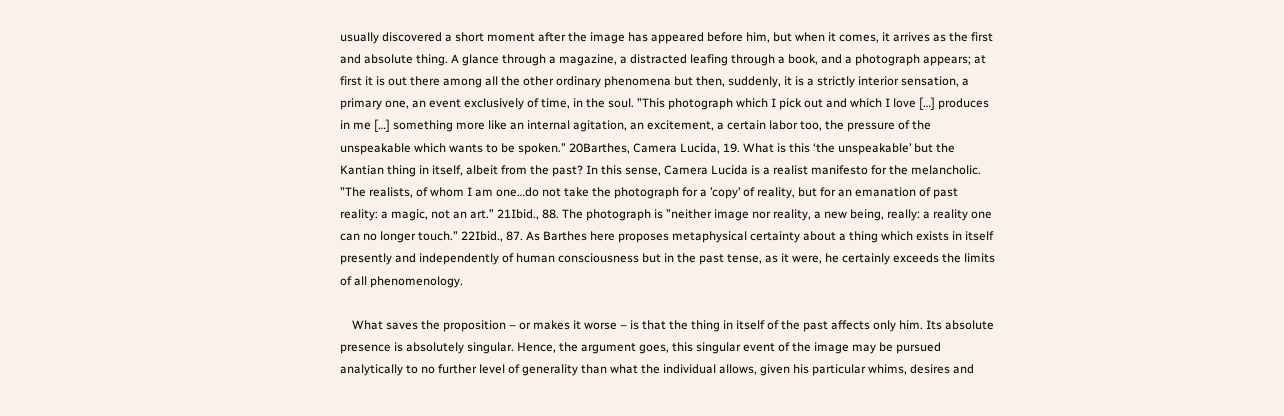usually discovered a short moment after the image has appeared before him, but when it comes, it arrives as the first and absolute thing. A glance through a magazine, a distracted leafing through a book, and a photograph appears; at first it is out there among all the other ordinary phenomena but then, suddenly, it is a strictly interior sensation, a primary one, an event exclusively of time, in the soul. ”This photograph which I pick out and which I love […] produces in me […] something more like an internal agitation, an excitement, a certain labor too, the pressure of the unspeakable which wants to be spoken.” 20Barthes, Camera Lucida, 19. What is this ‘the unspeakable’ but the Kantian thing in itself, albeit from the past? In this sense, Camera Lucida is a realist manifesto for the melancholic. ”The realists, of whom I am one…do not take the photograph for a ’copy’ of reality, but for an emanation of past reality: a magic, not an art.” 21Ibid., 88. The photograph is ”neither image nor reality, a new being, really: a reality one can no longer touch.” 22Ibid., 87. As Barthes here proposes metaphysical certainty about a thing which exists in itself presently and independently of human consciousness but in the past tense, as it were, he certainly exceeds the limits of all phenomenology.

    What saves the proposition – or makes it worse – is that the thing in itself of the past affects only him. Its absolute presence is absolutely singular. Hence, the argument goes, this singular event of the image may be pursued analytically to no further level of generality than what the individual allows, given his particular whims, desires and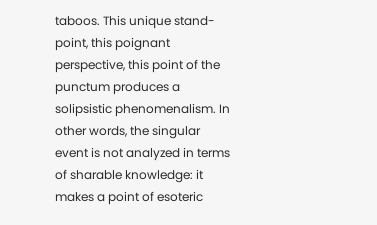taboos. This unique stand-point, this poignant perspective, this point of the punctum produces a solipsistic phenomenalism. In other words, the singular event is not analyzed in terms of sharable knowledge: it makes a point of esoteric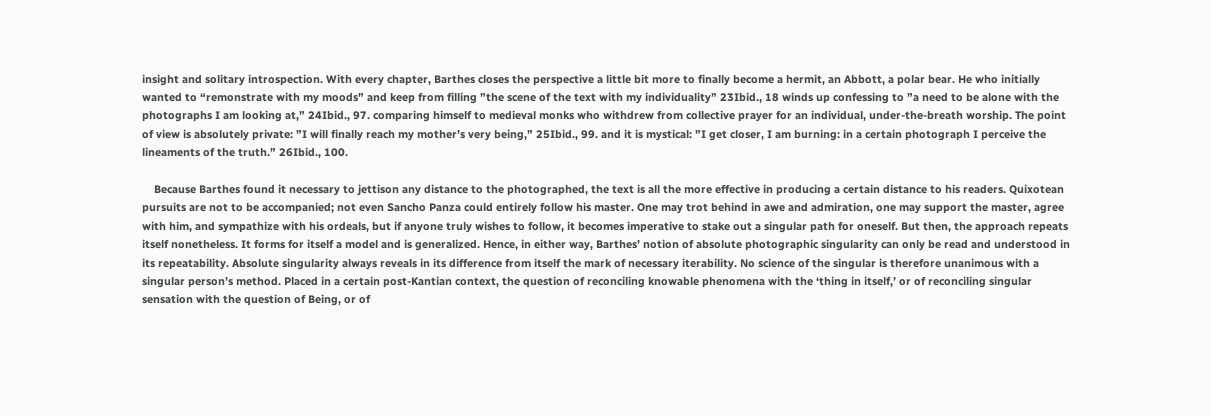insight and solitary introspection. With every chapter, Barthes closes the perspective a little bit more to finally become a hermit, an Abbott, a polar bear. He who initially wanted to “remonstrate with my moods” and keep from filling ”the scene of the text with my individuality” 23Ibid., 18 winds up confessing to ”a need to be alone with the photographs I am looking at,” 24Ibid., 97. comparing himself to medieval monks who withdrew from collective prayer for an individual, under-the-breath worship. The point of view is absolutely private: ”I will finally reach my mother’s very being,” 25Ibid., 99. and it is mystical: ”I get closer, I am burning: in a certain photograph I perceive the lineaments of the truth.” 26Ibid., 100.

    Because Barthes found it necessary to jettison any distance to the photographed, the text is all the more effective in producing a certain distance to his readers. Quixotean pursuits are not to be accompanied; not even Sancho Panza could entirely follow his master. One may trot behind in awe and admiration, one may support the master, agree with him, and sympathize with his ordeals, but if anyone truly wishes to follow, it becomes imperative to stake out a singular path for oneself. But then, the approach repeats itself nonetheless. It forms for itself a model and is generalized. Hence, in either way, Barthes’ notion of absolute photographic singularity can only be read and understood in its repeatability. Absolute singularity always reveals in its difference from itself the mark of necessary iterability. No science of the singular is therefore unanimous with a singular person’s method. Placed in a certain post-Kantian context, the question of reconciling knowable phenomena with the ‘thing in itself,’ or of reconciling singular sensation with the question of Being, or of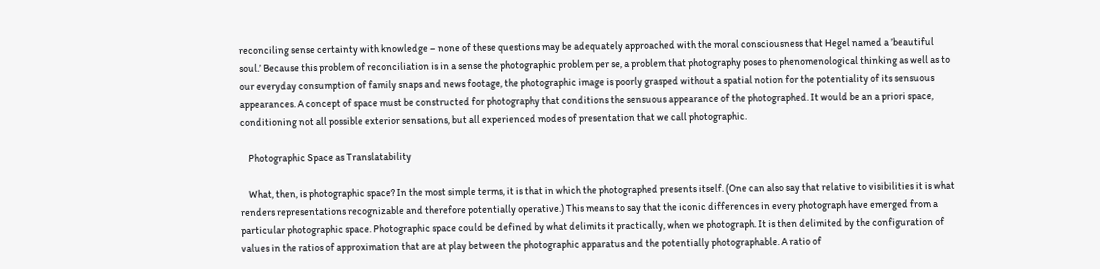reconciling sense certainty with knowledge – none of these questions may be adequately approached with the moral consciousness that Hegel named a ’beautiful soul.’ Because this problem of reconciliation is in a sense the photographic problem per se, a problem that photography poses to phenomenological thinking as well as to our everyday consumption of family snaps and news footage, the photographic image is poorly grasped without a spatial notion for the potentiality of its sensuous appearances. A concept of space must be constructed for photography that conditions the sensuous appearance of the photographed. It would be an a priori space, conditioning not all possible exterior sensations, but all experienced modes of presentation that we call photographic.

    Photographic Space as Translatability

    What, then, is photographic space? In the most simple terms, it is that in which the photographed presents itself. (One can also say that relative to visibilities it is what renders representations recognizable and therefore potentially operative.) This means to say that the iconic differences in every photograph have emerged from a particular photographic space. Photographic space could be defined by what delimits it practically, when we photograph. It is then delimited by the configuration of values in the ratios of approximation that are at play between the photographic apparatus and the potentially photographable. A ratio of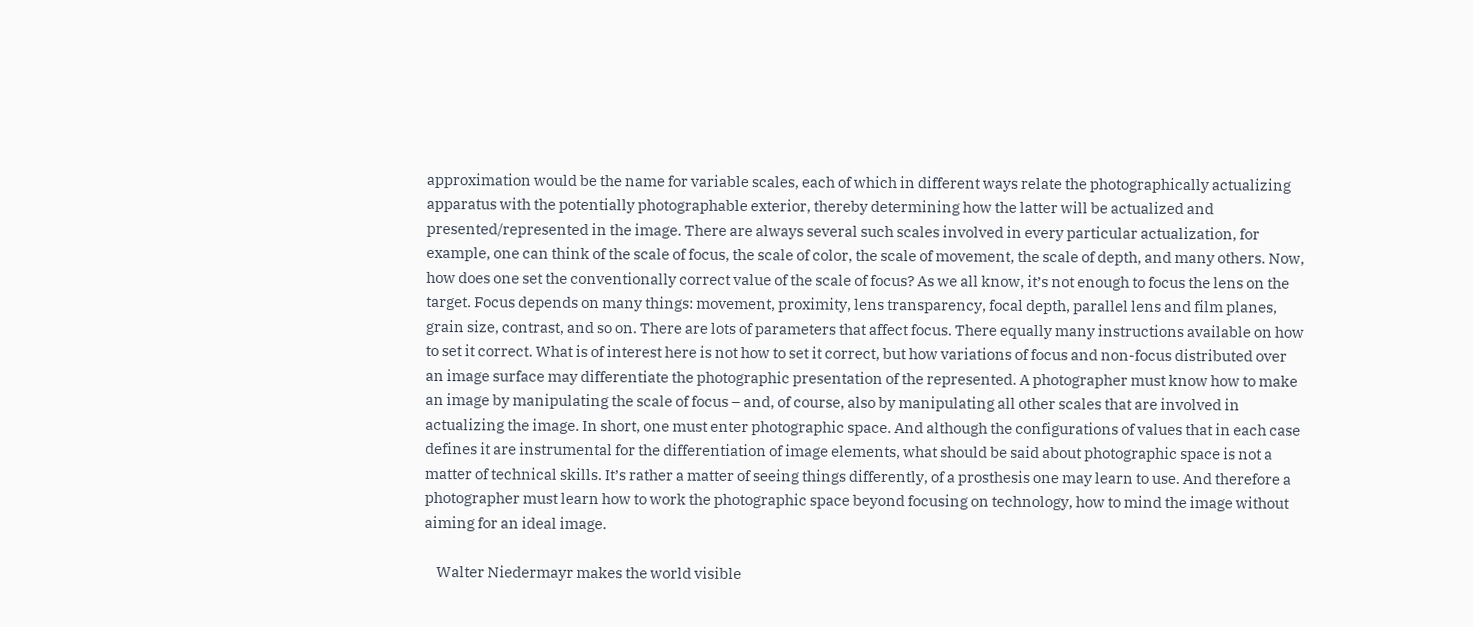approximation would be the name for variable scales, each of which in different ways relate the photographically actualizing apparatus with the potentially photographable exterior, thereby determining how the latter will be actualized and presented/represented in the image. There are always several such scales involved in every particular actualization, for example, one can think of the scale of focus, the scale of color, the scale of movement, the scale of depth, and many others. Now, how does one set the conventionally correct value of the scale of focus? As we all know, it’s not enough to focus the lens on the target. Focus depends on many things: movement, proximity, lens transparency, focal depth, parallel lens and film planes, grain size, contrast, and so on. There are lots of parameters that affect focus. There equally many instructions available on how to set it correct. What is of interest here is not how to set it correct, but how variations of focus and non-focus distributed over an image surface may differentiate the photographic presentation of the represented. A photographer must know how to make an image by manipulating the scale of focus – and, of course, also by manipulating all other scales that are involved in actualizing the image. In short, one must enter photographic space. And although the configurations of values that in each case defines it are instrumental for the differentiation of image elements, what should be said about photographic space is not a matter of technical skills. It’s rather a matter of seeing things differently, of a prosthesis one may learn to use. And therefore a photographer must learn how to work the photographic space beyond focusing on technology, how to mind the image without aiming for an ideal image.

    Walter Niedermayr makes the world visible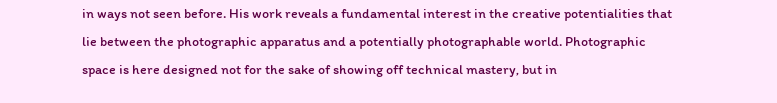in ways not seen before. His work reveals a fundamental interest in the creative potentialities that lie between the photographic apparatus and a potentially photographable world. Photographic space is here designed not for the sake of showing off technical mastery, but in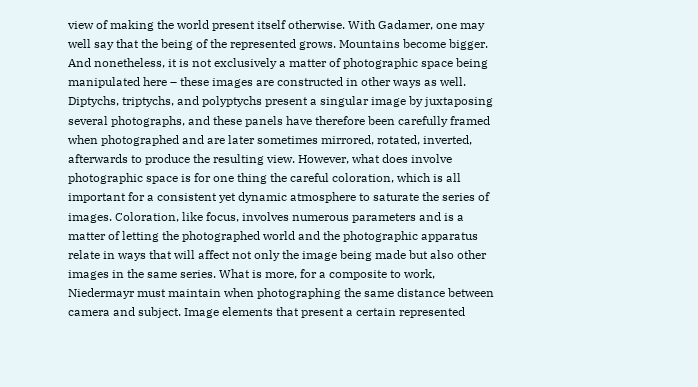view of making the world present itself otherwise. With Gadamer, one may well say that the being of the represented grows. Mountains become bigger. And nonetheless, it is not exclusively a matter of photographic space being manipulated here – these images are constructed in other ways as well. Diptychs, triptychs, and polyptychs present a singular image by juxtaposing several photographs, and these panels have therefore been carefully framed when photographed and are later sometimes mirrored, rotated, inverted, afterwards to produce the resulting view. However, what does involve photographic space is for one thing the careful coloration, which is all important for a consistent yet dynamic atmosphere to saturate the series of images. Coloration, like focus, involves numerous parameters and is a matter of letting the photographed world and the photographic apparatus relate in ways that will affect not only the image being made but also other images in the same series. What is more, for a composite to work, Niedermayr must maintain when photographing the same distance between camera and subject. Image elements that present a certain represented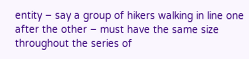entity – say a group of hikers walking in line one after the other – must have the same size throughout the series of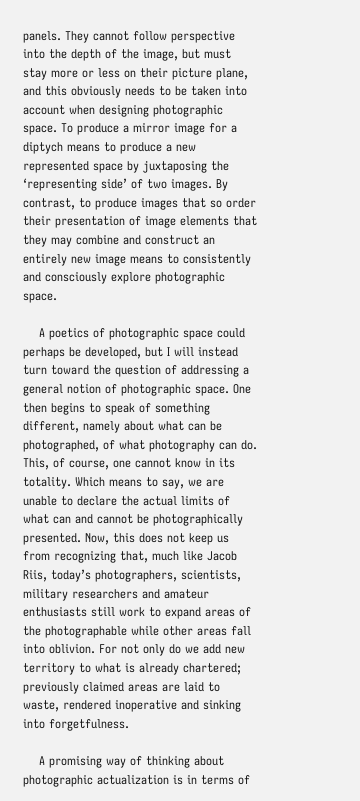panels. They cannot follow perspective into the depth of the image, but must stay more or less on their picture plane, and this obviously needs to be taken into account when designing photographic space. To produce a mirror image for a diptych means to produce a new represented space by juxtaposing the ‘representing side’ of two images. By contrast, to produce images that so order their presentation of image elements that they may combine and construct an entirely new image means to consistently and consciously explore photographic space.

    A poetics of photographic space could perhaps be developed, but I will instead turn toward the question of addressing a general notion of photographic space. One then begins to speak of something different, namely about what can be photographed, of what photography can do. This, of course, one cannot know in its totality. Which means to say, we are unable to declare the actual limits of what can and cannot be photographically presented. Now, this does not keep us from recognizing that, much like Jacob Riis, today’s photographers, scientists, military researchers and amateur enthusiasts still work to expand areas of the photographable while other areas fall into oblivion. For not only do we add new territory to what is already chartered; previously claimed areas are laid to waste, rendered inoperative and sinking into forgetfulness.

    A promising way of thinking about photographic actualization is in terms of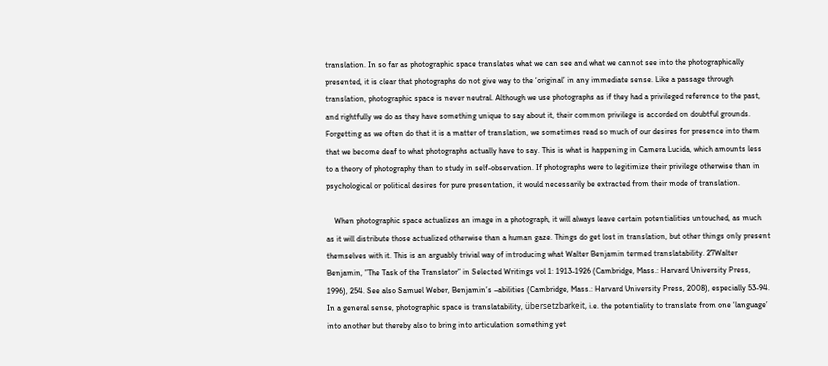translation. In so far as photographic space translates what we can see and what we cannot see into the photographically presented, it is clear that photographs do not give way to the ‘original’ in any immediate sense. Like a passage through translation, photographic space is never neutral. Although we use photographs as if they had a privileged reference to the past, and rightfully we do as they have something unique to say about it, their common privilege is accorded on doubtful grounds. Forgetting as we often do that it is a matter of translation, we sometimes read so much of our desires for presence into them that we become deaf to what photographs actually have to say. This is what is happening in Camera Lucida, which amounts less to a theory of photography than to study in self-observation. If photographs were to legitimize their privilege otherwise than in psychological or political desires for pure presentation, it would necessarily be extracted from their mode of translation.

    When photographic space actualizes an image in a photograph, it will always leave certain potentialities untouched, as much as it will distribute those actualized otherwise than a human gaze. Things do get lost in translation, but other things only present themselves with it. This is an arguably trivial way of introducing what Walter Benjamin termed translatability. 27Walter Benjamin, ”The Task of the Translator” in Selected Writings vol 1: 1913-1926 (Cambridge, Mass.: Harvard University Press, 1996), 254. See also Samuel Weber, Benjamin’s –abilities (Cambridge, Mass.: Harvard University Press, 2008), especially 53-94. In a general sense, photographic space is translatability, übersetzbarkeit, i.e. the potentiality to translate from one ‘language’ into another but thereby also to bring into articulation something yet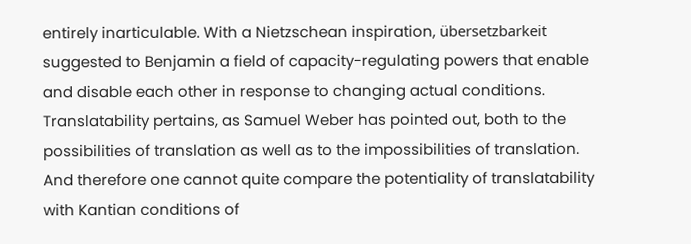entirely inarticulable. With a Nietzschean inspiration, übersetzbarkeit suggested to Benjamin a field of capacity-regulating powers that enable and disable each other in response to changing actual conditions. Translatability pertains, as Samuel Weber has pointed out, both to the possibilities of translation as well as to the impossibilities of translation. And therefore one cannot quite compare the potentiality of translatability with Kantian conditions of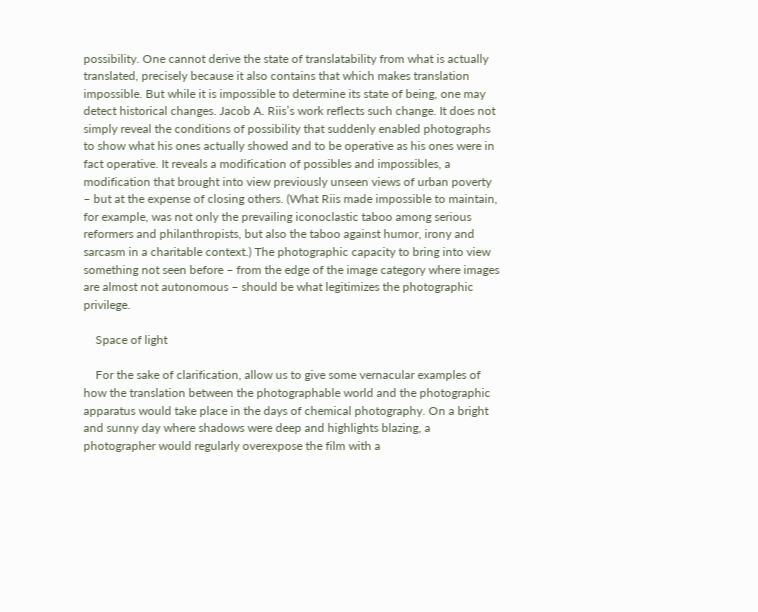possibility. One cannot derive the state of translatability from what is actually translated, precisely because it also contains that which makes translation impossible. But while it is impossible to determine its state of being, one may detect historical changes. Jacob A. Riis’s work reflects such change. It does not simply reveal the conditions of possibility that suddenly enabled photographs to show what his ones actually showed and to be operative as his ones were in fact operative. It reveals a modification of possibles and impossibles, a modification that brought into view previously unseen views of urban poverty – but at the expense of closing others. (What Riis made impossible to maintain, for example, was not only the prevailing iconoclastic taboo among serious reformers and philanthropists, but also the taboo against humor, irony and sarcasm in a charitable context.) The photographic capacity to bring into view something not seen before – from the edge of the image category where images are almost not autonomous – should be what legitimizes the photographic privilege.

    Space of light

    For the sake of clarification, allow us to give some vernacular examples of how the translation between the photographable world and the photographic apparatus would take place in the days of chemical photography. On a bright and sunny day where shadows were deep and highlights blazing, a photographer would regularly overexpose the film with a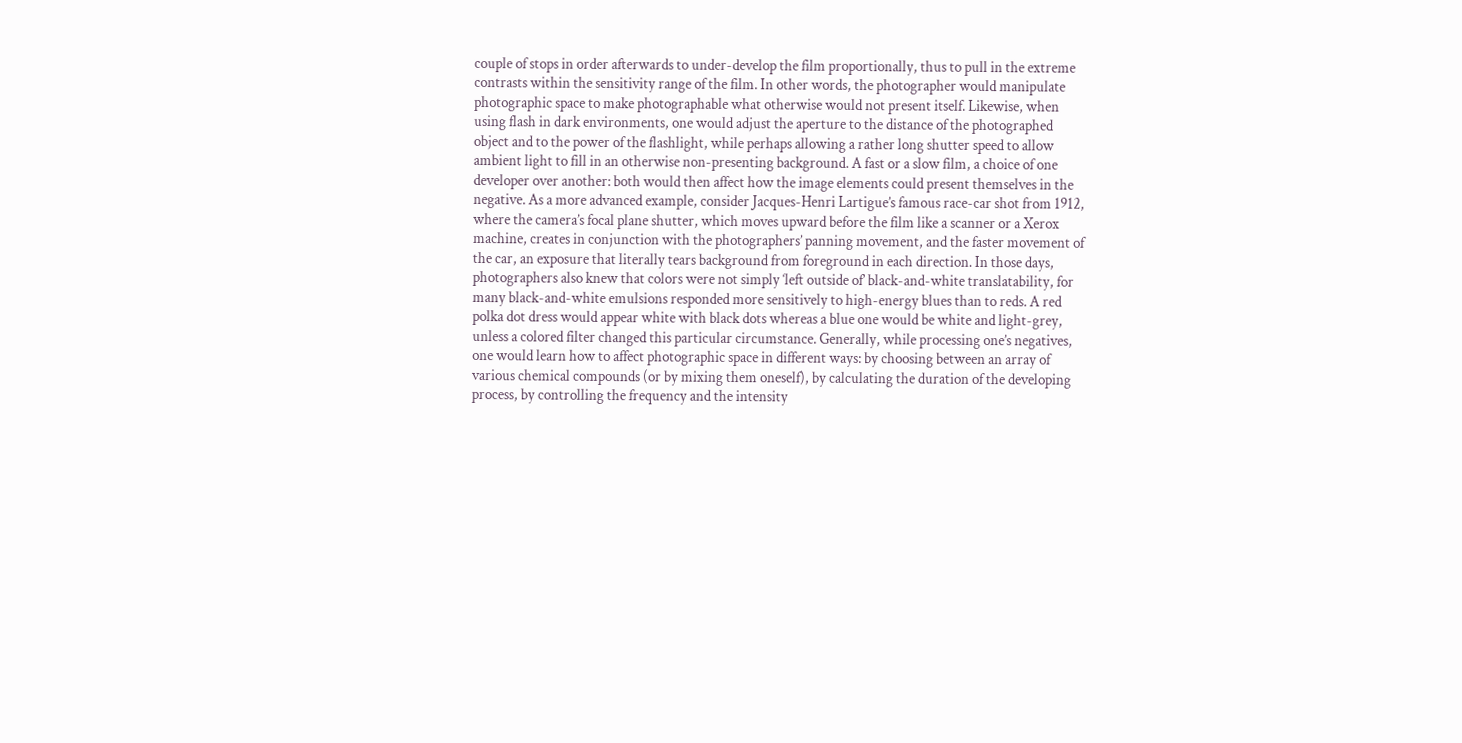couple of stops in order afterwards to under-develop the film proportionally, thus to pull in the extreme contrasts within the sensitivity range of the film. In other words, the photographer would manipulate photographic space to make photographable what otherwise would not present itself. Likewise, when using flash in dark environments, one would adjust the aperture to the distance of the photographed object and to the power of the flashlight, while perhaps allowing a rather long shutter speed to allow ambient light to fill in an otherwise non-presenting background. A fast or a slow film, a choice of one developer over another: both would then affect how the image elements could present themselves in the negative. As a more advanced example, consider Jacques-Henri Lartigue’s famous race-car shot from 1912, where the camera’s focal plane shutter, which moves upward before the film like a scanner or a Xerox machine, creates in conjunction with the photographers’ panning movement, and the faster movement of the car, an exposure that literally tears background from foreground in each direction. In those days, photographers also knew that colors were not simply ‘left outside of’ black-and-white translatability, for many black-and-white emulsions responded more sensitively to high-energy blues than to reds. A red polka dot dress would appear white with black dots whereas a blue one would be white and light-grey, unless a colored filter changed this particular circumstance. Generally, while processing one’s negatives, one would learn how to affect photographic space in different ways: by choosing between an array of various chemical compounds (or by mixing them oneself), by calculating the duration of the developing process, by controlling the frequency and the intensity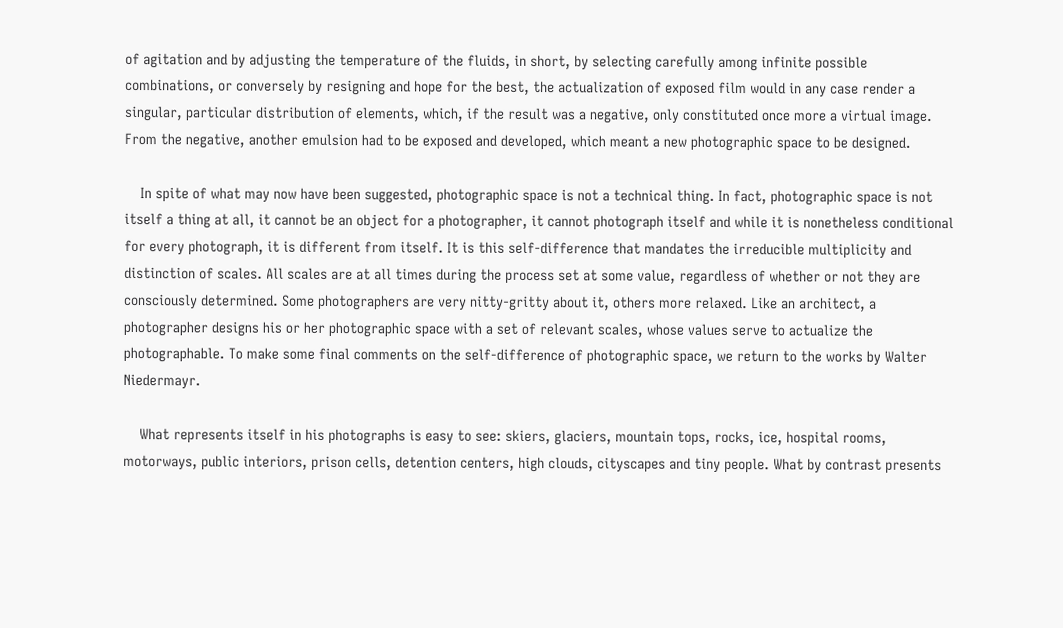of agitation and by adjusting the temperature of the fluids, in short, by selecting carefully among infinite possible combinations, or conversely by resigning and hope for the best, the actualization of exposed film would in any case render a singular, particular distribution of elements, which, if the result was a negative, only constituted once more a virtual image. From the negative, another emulsion had to be exposed and developed, which meant a new photographic space to be designed.

    In spite of what may now have been suggested, photographic space is not a technical thing. In fact, photographic space is not itself a thing at all, it cannot be an object for a photographer, it cannot photograph itself and while it is nonetheless conditional for every photograph, it is different from itself. It is this self-difference that mandates the irreducible multiplicity and distinction of scales. All scales are at all times during the process set at some value, regardless of whether or not they are consciously determined. Some photographers are very nitty-gritty about it, others more relaxed. Like an architect, a photographer designs his or her photographic space with a set of relevant scales, whose values serve to actualize the photographable. To make some final comments on the self-difference of photographic space, we return to the works by Walter Niedermayr.

    What represents itself in his photographs is easy to see: skiers, glaciers, mountain tops, rocks, ice, hospital rooms, motorways, public interiors, prison cells, detention centers, high clouds, cityscapes and tiny people. What by contrast presents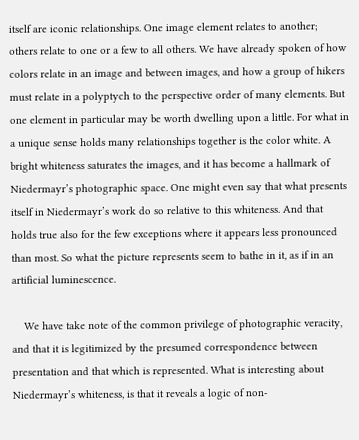itself are iconic relationships. One image element relates to another; others relate to one or a few to all others. We have already spoken of how colors relate in an image and between images, and how a group of hikers must relate in a polyptych to the perspective order of many elements. But one element in particular may be worth dwelling upon a little. For what in a unique sense holds many relationships together is the color white. A bright whiteness saturates the images, and it has become a hallmark of Niedermayr’s photographic space. One might even say that what presents itself in Niedermayr’s work do so relative to this whiteness. And that holds true also for the few exceptions where it appears less pronounced than most. So what the picture represents seem to bathe in it, as if in an artificial luminescence.

    We have take note of the common privilege of photographic veracity, and that it is legitimized by the presumed correspondence between presentation and that which is represented. What is interesting about Niedermayr’s whiteness, is that it reveals a logic of non-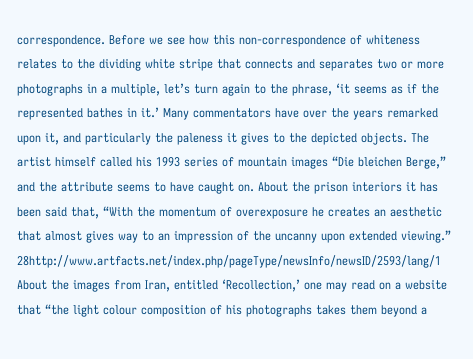correspondence. Before we see how this non-correspondence of whiteness relates to the dividing white stripe that connects and separates two or more photographs in a multiple, let’s turn again to the phrase, ‘it seems as if the represented bathes in it.’ Many commentators have over the years remarked upon it, and particularly the paleness it gives to the depicted objects. The artist himself called his 1993 series of mountain images “Die bleichen Berge,” and the attribute seems to have caught on. About the prison interiors it has been said that, “With the momentum of overexposure he creates an aesthetic that almost gives way to an impression of the uncanny upon extended viewing.” 28http://www.artfacts.net/index.php/pageType/newsInfo/newsID/2593/lang/1 About the images from Iran, entitled ‘Recollection,’ one may read on a website that “the light colour composition of his photographs takes them beyond a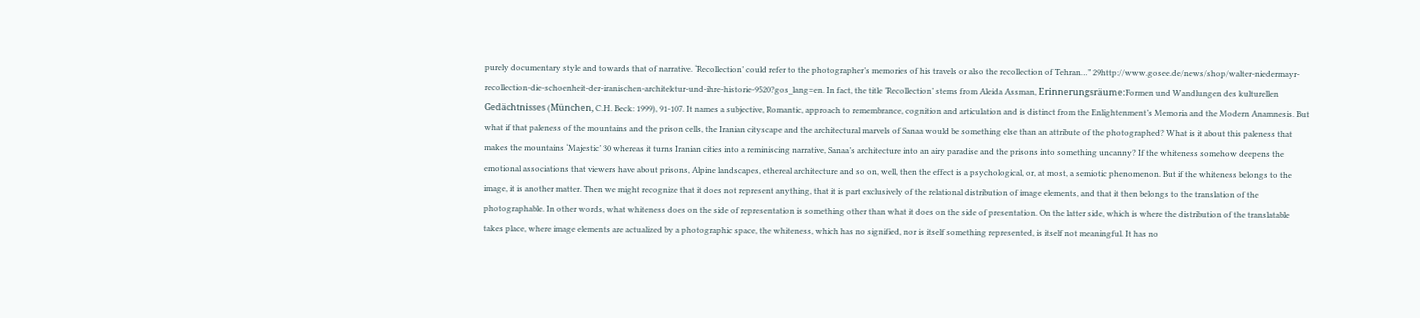purely documentary style and towards that of narrative. ‘Recollection’ could refer to the photographer’s memories of his travels or also the recollection of Tehran…” 29http://www.gosee.de/news/shop/walter-niedermayr-recollection-die-schoenheit-der-iranischen-architektur-und-ihre-historie-9520?gos_lang=en. In fact, the title ’Recollection’ stems from Aleida Assman, Erinnerungsräume:Formen und Wandlungen des kulturellen Gedächtnisses (München, C.H. Beck: 1999), 91-107. It names a subjective, Romantic, approach to remembrance, cognition and articulation and is distinct from the Enlightenment’s Memoria and the Modern Anamnesis. But what if that paleness of the mountains and the prison cells, the Iranian cityscape and the architectural marvels of Sanaa would be something else than an attribute of the photographed? What is it about this paleness that makes the mountains ‘Majestic’ 30 whereas it turns Iranian cities into a reminiscing narrative, Sanaa’s architecture into an airy paradise and the prisons into something uncanny? If the whiteness somehow deepens the emotional associations that viewers have about prisons, Alpine landscapes, ethereal architecture and so on, well, then the effect is a psychological, or, at most, a semiotic phenomenon. But if the whiteness belongs to the image, it is another matter. Then we might recognize that it does not represent anything, that it is part exclusively of the relational distribution of image elements, and that it then belongs to the translation of the photographable. In other words, what whiteness does on the side of representation is something other than what it does on the side of presentation. On the latter side, which is where the distribution of the translatable takes place, where image elements are actualized by a photographic space, the whiteness, which has no signified, nor is itself something represented, is itself not meaningful. It has no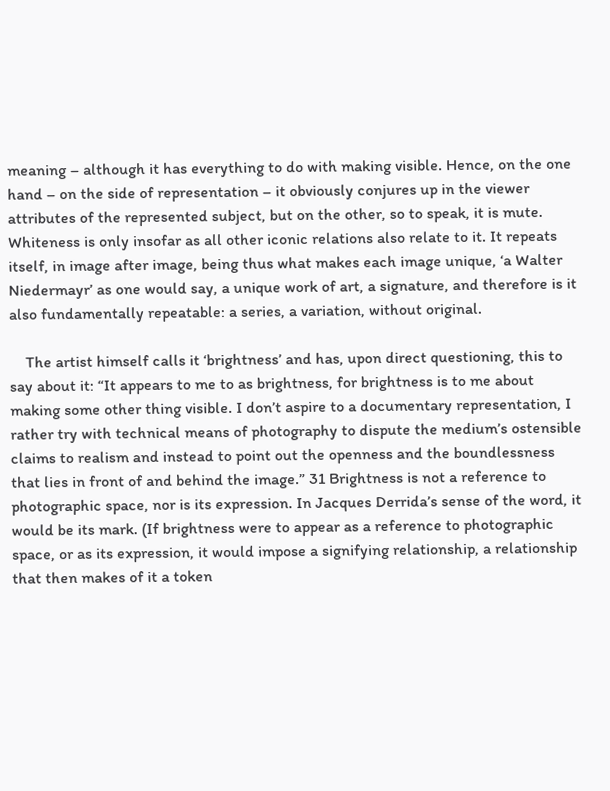meaning – although it has everything to do with making visible. Hence, on the one hand – on the side of representation – it obviously conjures up in the viewer attributes of the represented subject, but on the other, so to speak, it is mute. Whiteness is only insofar as all other iconic relations also relate to it. It repeats itself, in image after image, being thus what makes each image unique, ‘a Walter Niedermayr’ as one would say, a unique work of art, a signature, and therefore is it also fundamentally repeatable: a series, a variation, without original.

    The artist himself calls it ‘brightness’ and has, upon direct questioning, this to say about it: “It appears to me to as brightness, for brightness is to me about making some other thing visible. I don’t aspire to a documentary representation, I rather try with technical means of photography to dispute the medium’s ostensible claims to realism and instead to point out the openness and the boundlessness that lies in front of and behind the image.” 31 Brightness is not a reference to photographic space, nor is its expression. In Jacques Derrida’s sense of the word, it would be its mark. (If brightness were to appear as a reference to photographic space, or as its expression, it would impose a signifying relationship, a relationship that then makes of it a token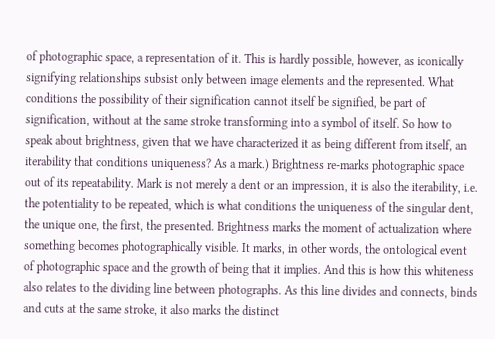of photographic space, a representation of it. This is hardly possible, however, as iconically signifying relationships subsist only between image elements and the represented. What conditions the possibility of their signification cannot itself be signified, be part of signification, without at the same stroke transforming into a symbol of itself. So how to speak about brightness, given that we have characterized it as being different from itself, an iterability that conditions uniqueness? As a mark.) Brightness re-marks photographic space out of its repeatability. Mark is not merely a dent or an impression, it is also the iterability, i.e. the potentiality to be repeated, which is what conditions the uniqueness of the singular dent, the unique one, the first, the presented. Brightness marks the moment of actualization where something becomes photographically visible. It marks, in other words, the ontological event of photographic space and the growth of being that it implies. And this is how this whiteness also relates to the dividing line between photographs. As this line divides and connects, binds and cuts at the same stroke, it also marks the distinct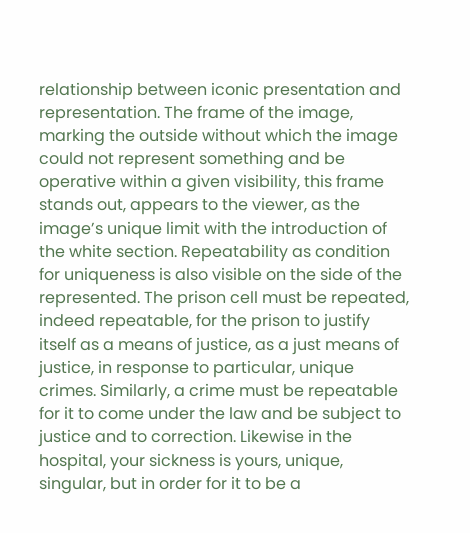relationship between iconic presentation and representation. The frame of the image, marking the outside without which the image could not represent something and be operative within a given visibility, this frame stands out, appears to the viewer, as the image’s unique limit with the introduction of the white section. Repeatability as condition for uniqueness is also visible on the side of the represented. The prison cell must be repeated, indeed repeatable, for the prison to justify itself as a means of justice, as a just means of justice, in response to particular, unique crimes. Similarly, a crime must be repeatable for it to come under the law and be subject to justice and to correction. Likewise in the hospital, your sickness is yours, unique, singular, but in order for it to be a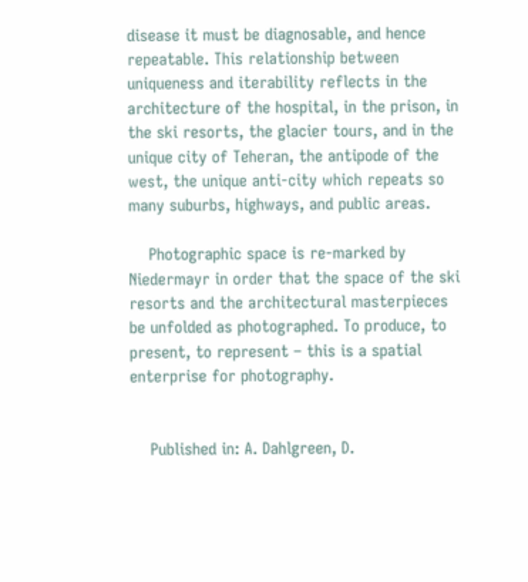disease it must be diagnosable, and hence repeatable. This relationship between uniqueness and iterability reflects in the architecture of the hospital, in the prison, in the ski resorts, the glacier tours, and in the unique city of Teheran, the antipode of the west, the unique anti-city which repeats so many suburbs, highways, and public areas.

    Photographic space is re-marked by Niedermayr in order that the space of the ski resorts and the architectural masterpieces be unfolded as photographed. To produce, to present, to represent – this is a spatial enterprise for photography.


    Published in: A. Dahlgreen, D.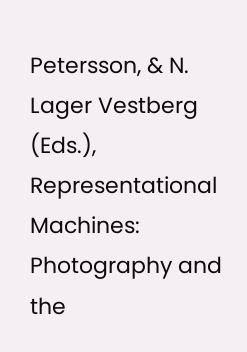Petersson, & N. Lager Vestberg (Eds.), Representational Machines: Photography and the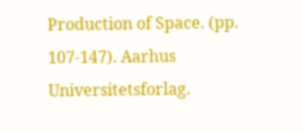Production of Space. (pp. 107-147). Aarhus Universitetsforlag.